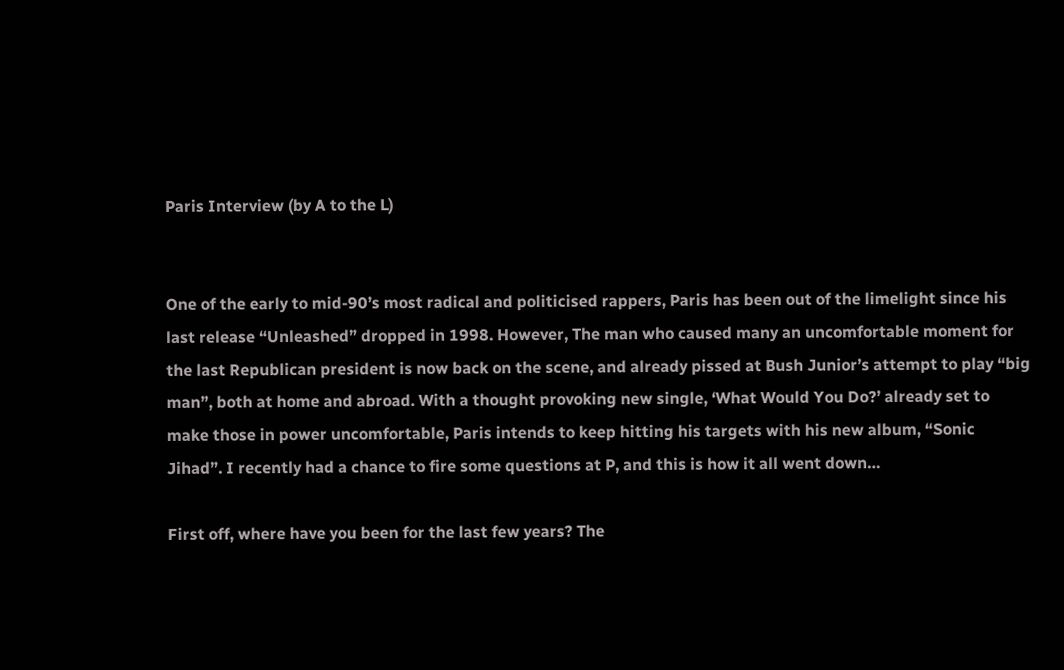Paris Interview (by A to the L)


One of the early to mid-90’s most radical and politicised rappers, Paris has been out of the limelight since his last release “Unleashed” dropped in 1998. However, The man who caused many an uncomfortable moment for the last Republican president is now back on the scene, and already pissed at Bush Junior’s attempt to play “big man”, both at home and abroad. With a thought provoking new single, ‘What Would You Do?’ already set to make those in power uncomfortable, Paris intends to keep hitting his targets with his new album, “Sonic Jihad”. I recently had a chance to fire some questions at P, and this is how it all went down…

First off, where have you been for the last few years? The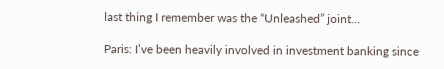last thing I remember was the “Unleashed” joint…

Paris: I’ve been heavily involved in investment banking since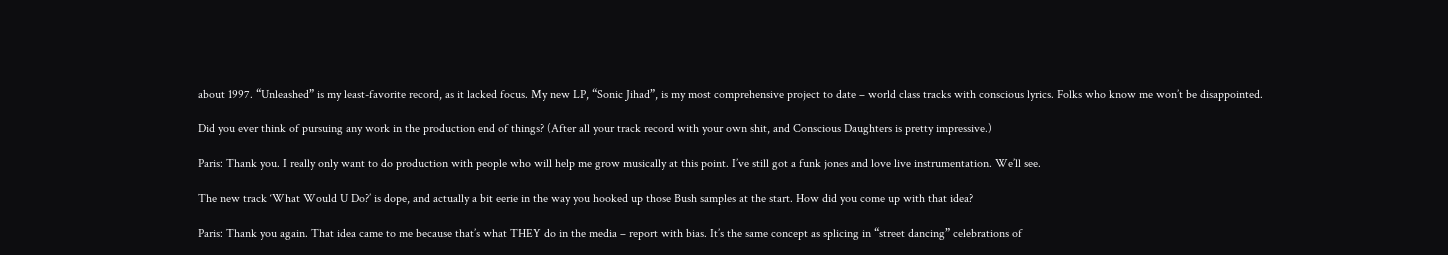about 1997. “Unleashed” is my least-favorite record, as it lacked focus. My new LP, “Sonic Jihad”, is my most comprehensive project to date – world class tracks with conscious lyrics. Folks who know me won’t be disappointed.

Did you ever think of pursuing any work in the production end of things? (After all your track record with your own shit, and Conscious Daughters is pretty impressive.)

Paris: Thank you. I really only want to do production with people who will help me grow musically at this point. I’ve still got a funk jones and love live instrumentation. We’ll see.

The new track ‘What Would U Do?’ is dope, and actually a bit eerie in the way you hooked up those Bush samples at the start. How did you come up with that idea?

Paris: Thank you again. That idea came to me because that’s what THEY do in the media – report with bias. It’s the same concept as splicing in “street dancing” celebrations of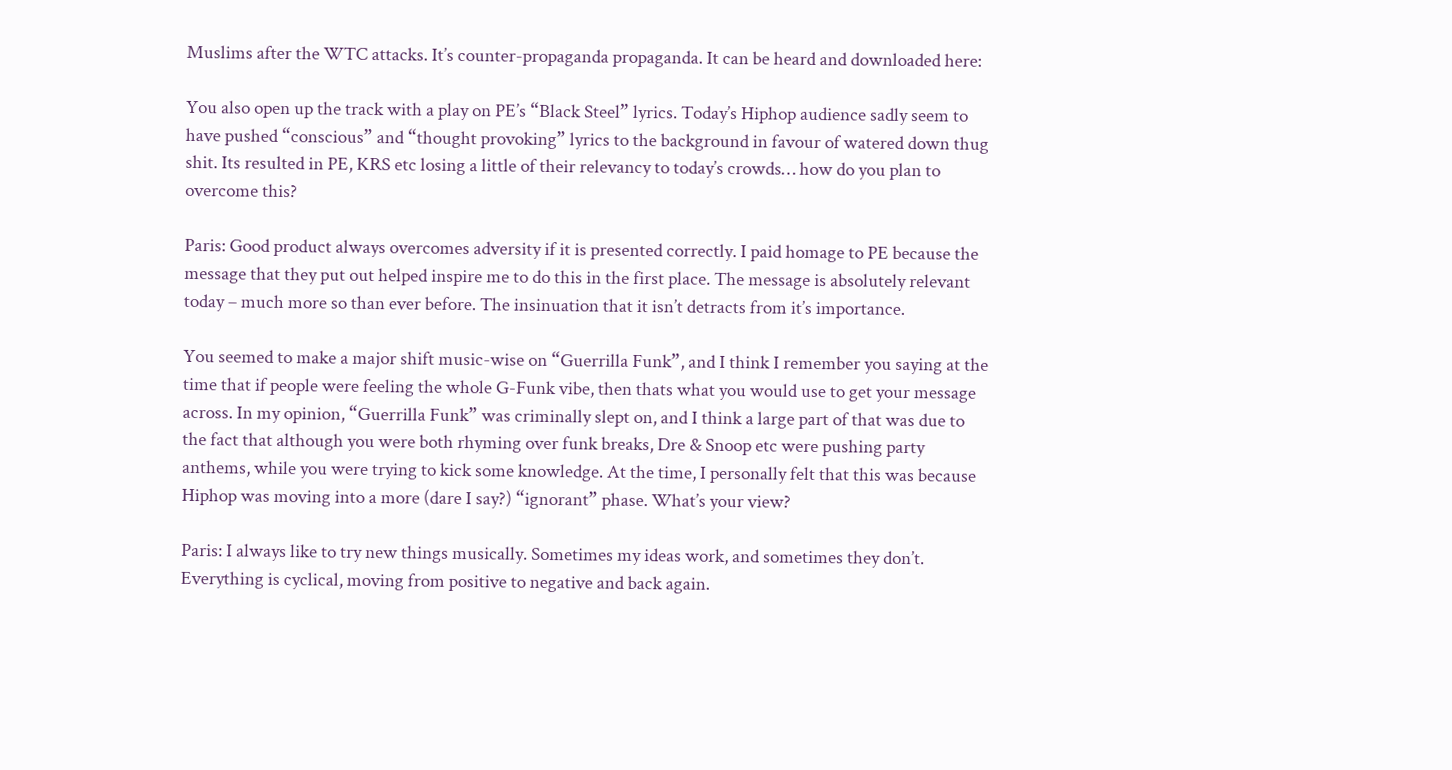Muslims after the WTC attacks. It’s counter-propaganda propaganda. It can be heard and downloaded here:

You also open up the track with a play on PE’s “Black Steel” lyrics. Today’s Hiphop audience sadly seem to have pushed “conscious” and “thought provoking” lyrics to the background in favour of watered down thug shit. Its resulted in PE, KRS etc losing a little of their relevancy to today’s crowds… how do you plan to overcome this?

Paris: Good product always overcomes adversity if it is presented correctly. I paid homage to PE because the message that they put out helped inspire me to do this in the first place. The message is absolutely relevant today – much more so than ever before. The insinuation that it isn’t detracts from it’s importance.

You seemed to make a major shift music-wise on “Guerrilla Funk”, and I think I remember you saying at the time that if people were feeling the whole G-Funk vibe, then thats what you would use to get your message across. In my opinion, “Guerrilla Funk” was criminally slept on, and I think a large part of that was due to the fact that although you were both rhyming over funk breaks, Dre & Snoop etc were pushing party anthems, while you were trying to kick some knowledge. At the time, I personally felt that this was because Hiphop was moving into a more (dare I say?) “ignorant” phase. What’s your view?

Paris: I always like to try new things musically. Sometimes my ideas work, and sometimes they don’t. Everything is cyclical, moving from positive to negative and back again.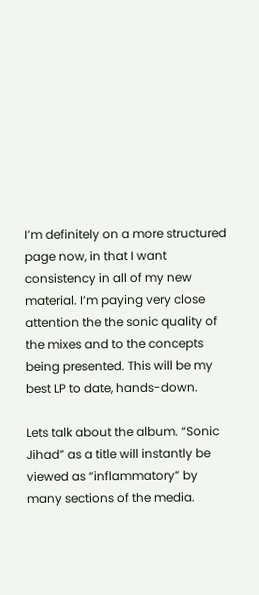I’m definitely on a more structured page now, in that I want consistency in all of my new material. I’m paying very close attention the the sonic quality of the mixes and to the concepts being presented. This will be my best LP to date, hands-down.

Lets talk about the album. “Sonic Jihad” as a title will instantly be viewed as “inflammatory” by many sections of the media.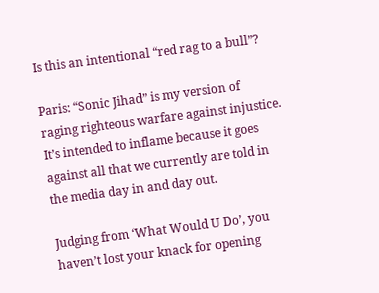Is this an intentional “red rag to a bull”?

Paris: “Sonic Jihad” is my version of raging righteous warfare against injustice. It’s intended to inflame because it goes against all that we currently are told in the media day in and day out.

Judging from ‘What Would U Do’, you haven’t lost your knack for opening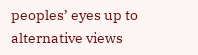peoples’ eyes up to alternative views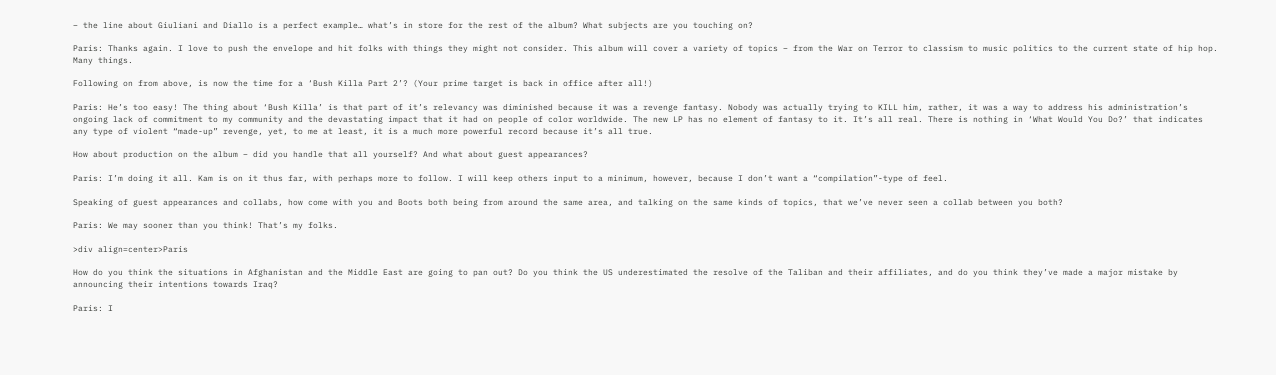– the line about Giuliani and Diallo is a perfect example… what’s in store for the rest of the album? What subjects are you touching on?

Paris: Thanks again. I love to push the envelope and hit folks with things they might not consider. This album will cover a variety of topics – from the War on Terror to classism to music politics to the current state of hip hop. Many things.

Following on from above, is now the time for a ‘Bush Killa Part 2’? (Your prime target is back in office after all!)

Paris: He’s too easy! The thing about ‘Bush Killa’ is that part of it’s relevancy was diminished because it was a revenge fantasy. Nobody was actually trying to KILL him, rather, it was a way to address his administration’s ongoing lack of commitment to my community and the devastating impact that it had on people of color worldwide. The new LP has no element of fantasy to it. It’s all real. There is nothing in ‘What Would You Do?’ that indicates any type of violent “made-up” revenge, yet, to me at least, it is a much more powerful record because it’s all true.

How about production on the album – did you handle that all yourself? And what about guest appearances?

Paris: I’m doing it all. Kam is on it thus far, with perhaps more to follow. I will keep others input to a minimum, however, because I don’t want a “compilation”-type of feel.

Speaking of guest appearances and collabs, how come with you and Boots both being from around the same area, and talking on the same kinds of topics, that we’ve never seen a collab between you both?

Paris: We may sooner than you think! That’s my folks.

>div align=center>Paris

How do you think the situations in Afghanistan and the Middle East are going to pan out? Do you think the US underestimated the resolve of the Taliban and their affiliates, and do you think they’ve made a major mistake by announcing their intentions towards Iraq?

Paris: I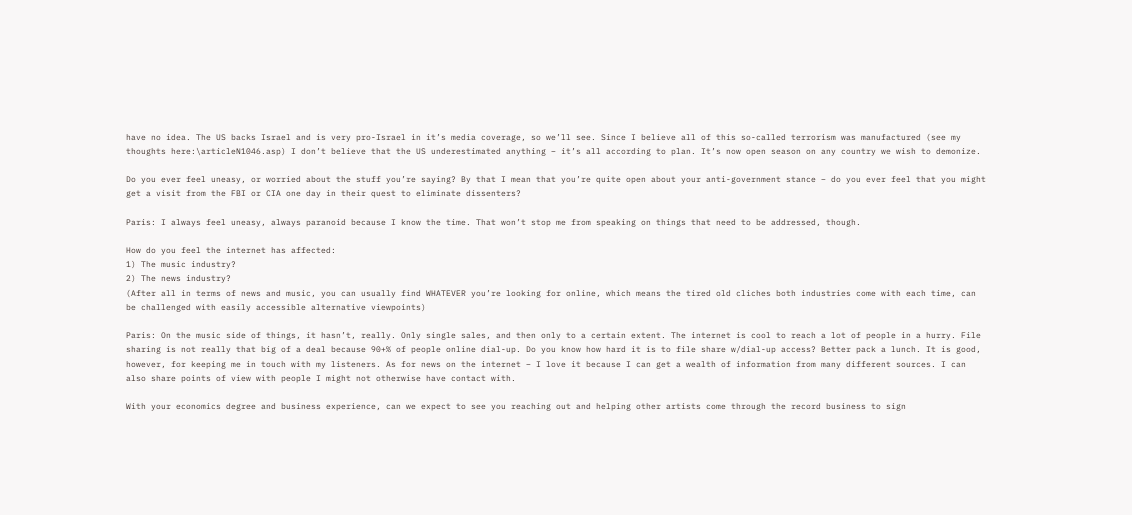have no idea. The US backs Israel and is very pro-Israel in it’s media coverage, so we’ll see. Since I believe all of this so-called terrorism was manufactured (see my thoughts here:\articleN1046.asp) I don’t believe that the US underestimated anything – it’s all according to plan. It’s now open season on any country we wish to demonize.

Do you ever feel uneasy, or worried about the stuff you’re saying? By that I mean that you’re quite open about your anti-government stance – do you ever feel that you might get a visit from the FBI or CIA one day in their quest to eliminate dissenters?

Paris: I always feel uneasy, always paranoid because I know the time. That won’t stop me from speaking on things that need to be addressed, though.

How do you feel the internet has affected:
1) The music industry?
2) The news industry?
(After all in terms of news and music, you can usually find WHATEVER you’re looking for online, which means the tired old cliches both industries come with each time, can be challenged with easily accessible alternative viewpoints)

Paris: On the music side of things, it hasn’t, really. Only single sales, and then only to a certain extent. The internet is cool to reach a lot of people in a hurry. File sharing is not really that big of a deal because 90+% of people online dial-up. Do you know how hard it is to file share w/dial-up access? Better pack a lunch. It is good, however, for keeping me in touch with my listeners. As for news on the internet – I love it because I can get a wealth of information from many different sources. I can also share points of view with people I might not otherwise have contact with.

With your economics degree and business experience, can we expect to see you reaching out and helping other artists come through the record business to sign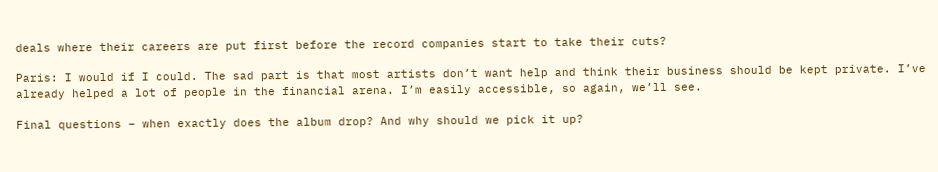deals where their careers are put first before the record companies start to take their cuts?

Paris: I would if I could. The sad part is that most artists don’t want help and think their business should be kept private. I’ve already helped a lot of people in the financial arena. I’m easily accessible, so again, we’ll see.

Final questions – when exactly does the album drop? And why should we pick it up?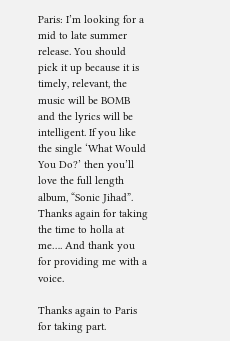Paris: I’m looking for a mid to late summer release. You should pick it up because it is timely, relevant, the music will be BOMB and the lyrics will be intelligent. If you like the single ‘What Would You Do?’ then you’ll love the full length album, “Sonic Jihad”. Thanks again for taking the time to holla at me…. And thank you for providing me with a voice.

Thanks again to Paris for taking part.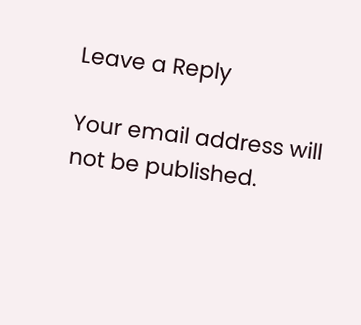Leave a Reply

Your email address will not be published.